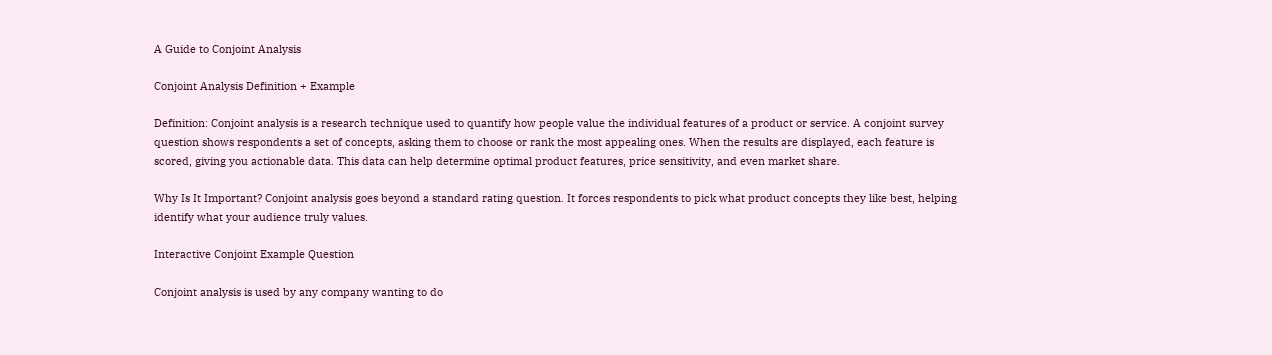A Guide to Conjoint Analysis

Conjoint Analysis Definition + Example

Definition: Conjoint analysis is a research technique used to quantify how people value the individual features of a product or service. A conjoint survey question shows respondents a set of concepts, asking them to choose or rank the most appealing ones. When the results are displayed, each feature is scored, giving you actionable data. This data can help determine optimal product features, price sensitivity, and even market share.

Why Is It Important? Conjoint analysis goes beyond a standard rating question. It forces respondents to pick what product concepts they like best, helping identify what your audience truly values.

Interactive Conjoint Example Question

Conjoint analysis is used by any company wanting to do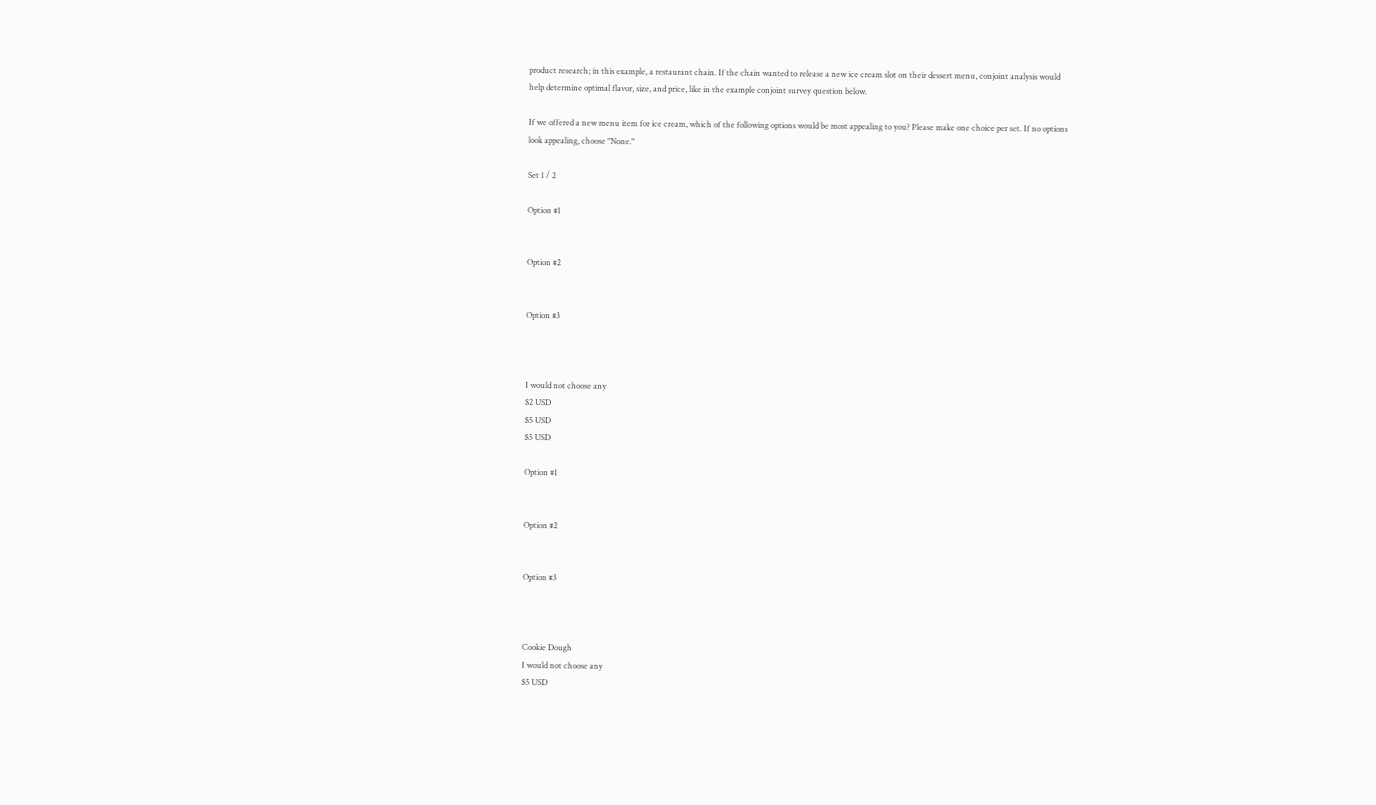product research; in this example, a restaurant chain. If the chain wanted to release a new ice cream slot on their dessert menu, conjoint analysis would help determine optimal flavor, size, and price, like in the example conjoint survey question below.

If we offered a new menu item for ice cream, which of the following options would be most appealing to you? Please make one choice per set. If no options look appealing, choose "None."

Set 1 / 2

Option #1


Option #2


Option #3



I would not choose any
$2 USD
$5 USD
$5 USD

Option #1


Option #2


Option #3



Cookie Dough
I would not choose any
$5 USD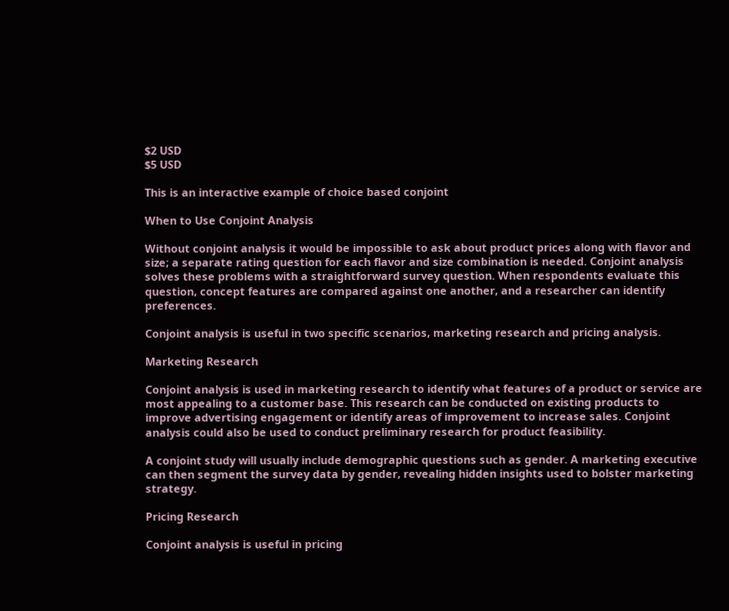$2 USD
$5 USD

This is an interactive example of choice based conjoint

When to Use Conjoint Analysis

Without conjoint analysis it would be impossible to ask about product prices along with flavor and size; a separate rating question for each flavor and size combination is needed. Conjoint analysis solves these problems with a straightforward survey question. When respondents evaluate this question, concept features are compared against one another, and a researcher can identify preferences.

Conjoint analysis is useful in two specific scenarios, marketing research and pricing analysis.

Marketing Research

Conjoint analysis is used in marketing research to identify what features of a product or service are most appealing to a customer base. This research can be conducted on existing products to improve advertising engagement or identify areas of improvement to increase sales. Conjoint analysis could also be used to conduct preliminary research for product feasibility.

A conjoint study will usually include demographic questions such as gender. A marketing executive can then segment the survey data by gender, revealing hidden insights used to bolster marketing strategy.

Pricing Research

Conjoint analysis is useful in pricing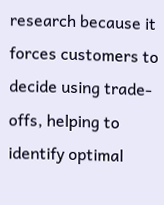research because it forces customers to decide using trade-offs, helping to identify optimal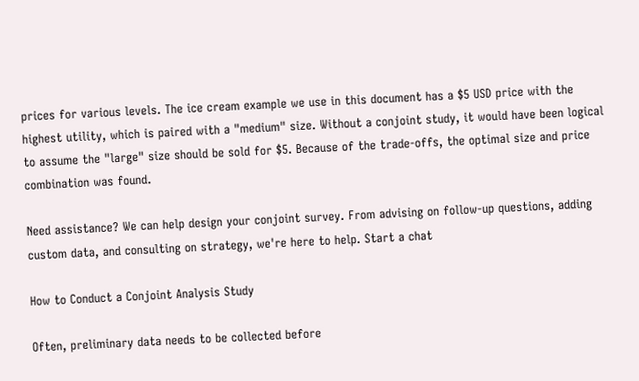prices for various levels. The ice cream example we use in this document has a $5 USD price with the highest utility, which is paired with a "medium" size. Without a conjoint study, it would have been logical to assume the "large" size should be sold for $5. Because of the trade-offs, the optimal size and price combination was found.

Need assistance? We can help design your conjoint survey. From advising on follow-up questions, adding custom data, and consulting on strategy, we're here to help. Start a chat

How to Conduct a Conjoint Analysis Study

Often, preliminary data needs to be collected before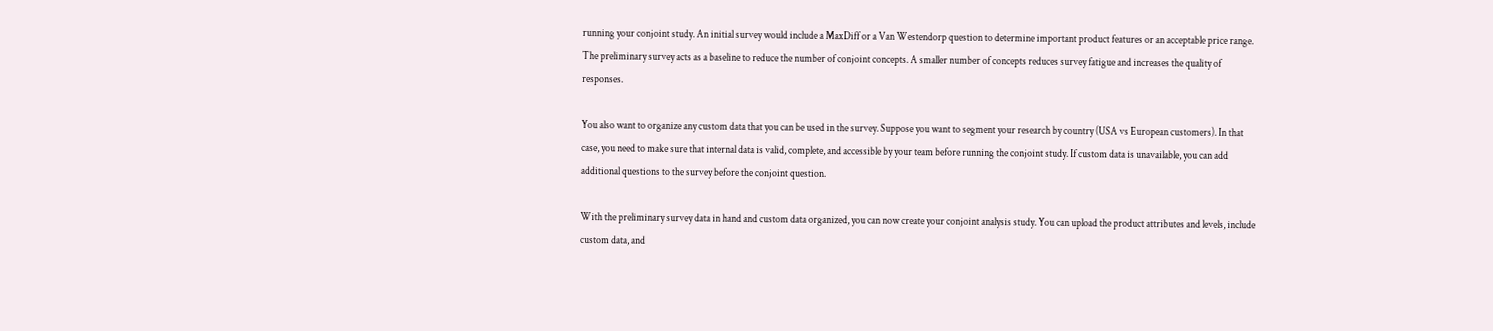running your conjoint study. An initial survey would include a MaxDiff or a Van Westendorp question to determine important product features or an acceptable price range. The preliminary survey acts as a baseline to reduce the number of conjoint concepts. A smaller number of concepts reduces survey fatigue and increases the quality of responses.

You also want to organize any custom data that you can be used in the survey. Suppose you want to segment your research by country (USA vs European customers). In that case, you need to make sure that internal data is valid, complete, and accessible by your team before running the conjoint study. If custom data is unavailable, you can add additional questions to the survey before the conjoint question.

With the preliminary survey data in hand and custom data organized, you can now create your conjoint analysis study. You can upload the product attributes and levels, include custom data, and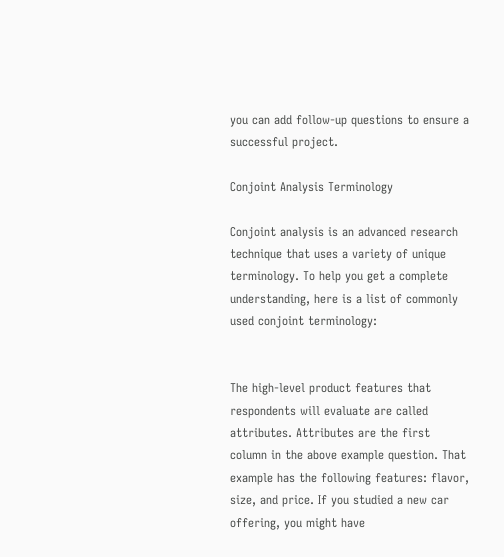you can add follow-up questions to ensure a successful project.

Conjoint Analysis Terminology

Conjoint analysis is an advanced research technique that uses a variety of unique terminology. To help you get a complete understanding, here is a list of commonly used conjoint terminology:


The high-level product features that respondents will evaluate are called attributes. Attributes are the first column in the above example question. That example has the following features: flavor, size, and price. If you studied a new car offering, you might have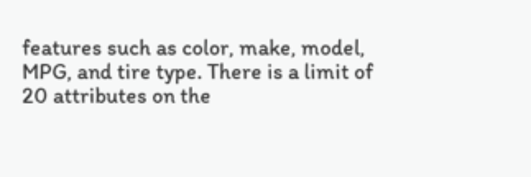features such as color, make, model, MPG, and tire type. There is a limit of 20 attributes on the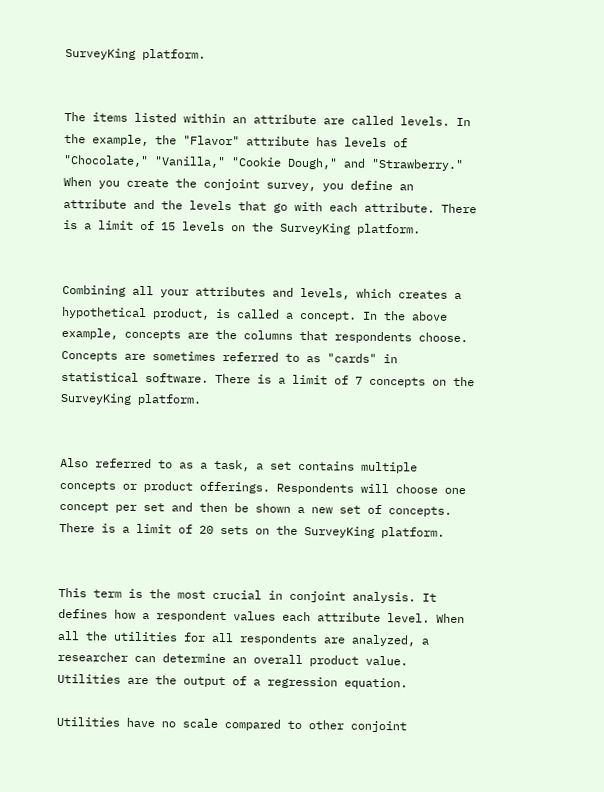SurveyKing platform.


The items listed within an attribute are called levels. In the example, the "Flavor" attribute has levels of "Chocolate," "Vanilla," "Cookie Dough," and "Strawberry." When you create the conjoint survey, you define an attribute and the levels that go with each attribute. There is a limit of 15 levels on the SurveyKing platform.


Combining all your attributes and levels, which creates a hypothetical product, is called a concept. In the above example, concepts are the columns that respondents choose. Concepts are sometimes referred to as "cards" in statistical software. There is a limit of 7 concepts on the SurveyKing platform.


Also referred to as a task, a set contains multiple concepts or product offerings. Respondents will choose one concept per set and then be shown a new set of concepts. There is a limit of 20 sets on the SurveyKing platform.


This term is the most crucial in conjoint analysis. It defines how a respondent values each attribute level. When all the utilities for all respondents are analyzed, a researcher can determine an overall product value. Utilities are the output of a regression equation.

Utilities have no scale compared to other conjoint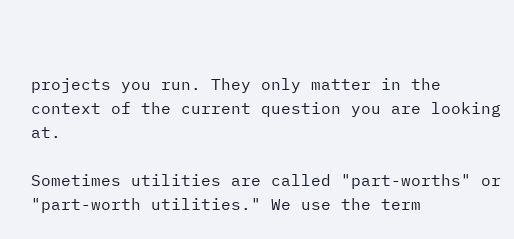projects you run. They only matter in the context of the current question you are looking at.

Sometimes utilities are called "part-worths" or "part-worth utilities." We use the term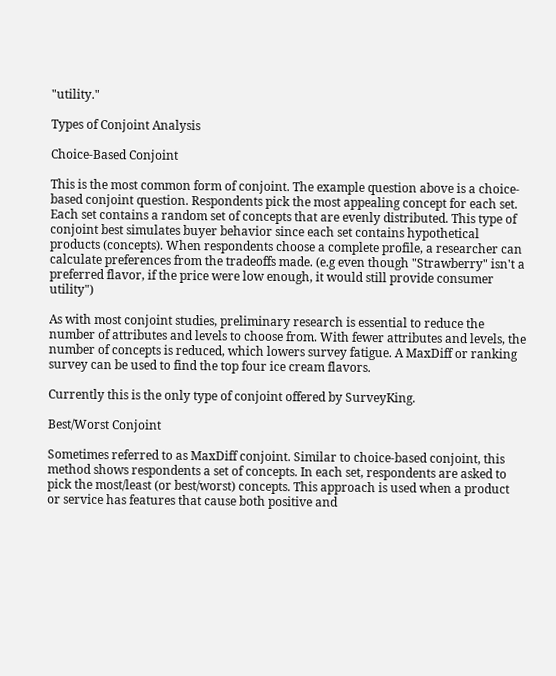"utility."

Types of Conjoint Analysis

Choice-Based Conjoint

This is the most common form of conjoint. The example question above is a choice-based conjoint question. Respondents pick the most appealing concept for each set. Each set contains a random set of concepts that are evenly distributed. This type of conjoint best simulates buyer behavior since each set contains hypothetical products (concepts). When respondents choose a complete profile, a researcher can calculate preferences from the tradeoffs made. (e.g even though "Strawberry" isn't a preferred flavor, if the price were low enough, it would still provide consumer utility")

As with most conjoint studies, preliminary research is essential to reduce the number of attributes and levels to choose from. With fewer attributes and levels, the number of concepts is reduced, which lowers survey fatigue. A MaxDiff or ranking survey can be used to find the top four ice cream flavors.

Currently this is the only type of conjoint offered by SurveyKing.

Best/Worst Conjoint

Sometimes referred to as MaxDiff conjoint. Similar to choice-based conjoint, this method shows respondents a set of concepts. In each set, respondents are asked to pick the most/least (or best/worst) concepts. This approach is used when a product or service has features that cause both positive and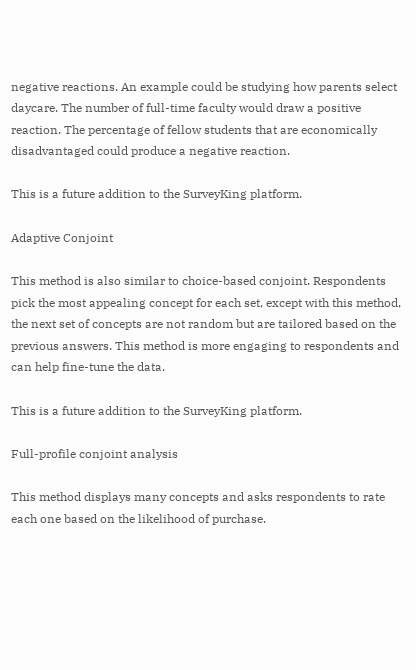negative reactions. An example could be studying how parents select daycare. The number of full-time faculty would draw a positive reaction. The percentage of fellow students that are economically disadvantaged could produce a negative reaction.

This is a future addition to the SurveyKing platform.

Adaptive Conjoint

This method is also similar to choice-based conjoint. Respondents pick the most appealing concept for each set, except with this method, the next set of concepts are not random but are tailored based on the previous answers. This method is more engaging to respondents and can help fine-tune the data.

This is a future addition to the SurveyKing platform.

Full-profile conjoint analysis

This method displays many concepts and asks respondents to rate each one based on the likelihood of purchase.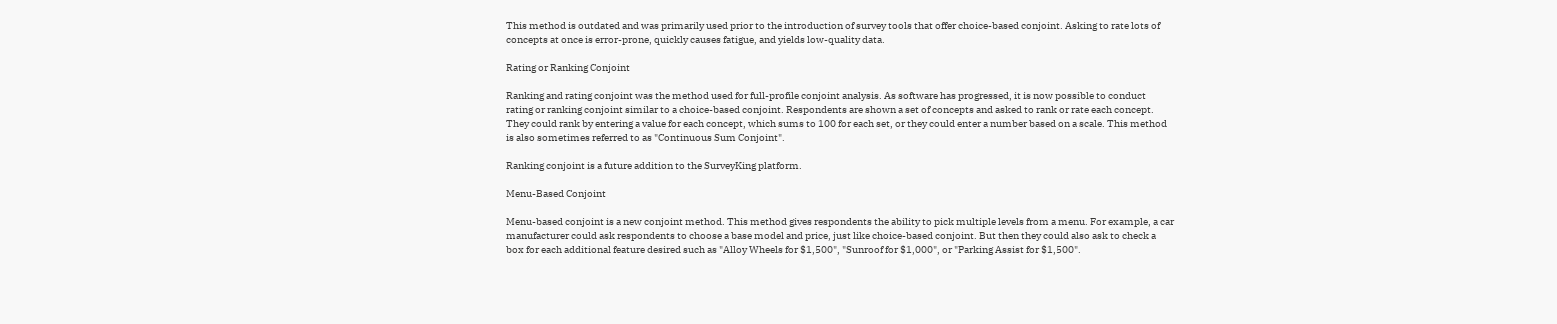This method is outdated and was primarily used prior to the introduction of survey tools that offer choice-based conjoint. Asking to rate lots of concepts at once is error-prone, quickly causes fatigue, and yields low-quality data.

Rating or Ranking Conjoint

Ranking and rating conjoint was the method used for full-profile conjoint analysis. As software has progressed, it is now possible to conduct rating or ranking conjoint similar to a choice-based conjoint. Respondents are shown a set of concepts and asked to rank or rate each concept. They could rank by entering a value for each concept, which sums to 100 for each set, or they could enter a number based on a scale. This method is also sometimes referred to as "Continuous Sum Conjoint".

Ranking conjoint is a future addition to the SurveyKing platform.

Menu-Based Conjoint

Menu-based conjoint is a new conjoint method. This method gives respondents the ability to pick multiple levels from a menu. For example, a car manufacturer could ask respondents to choose a base model and price, just like choice-based conjoint. But then they could also ask to check a box for each additional feature desired such as "Alloy Wheels for $1,500", "Sunroof for $1,000", or "Parking Assist for $1,500".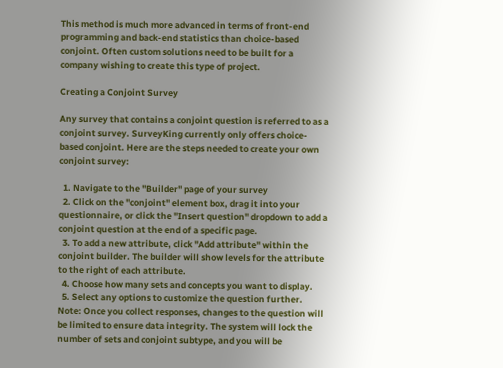This method is much more advanced in terms of front-end programming and back-end statistics than choice-based conjoint. Often custom solutions need to be built for a company wishing to create this type of project.

Creating a Conjoint Survey

Any survey that contains a conjoint question is referred to as a conjoint survey. SurveyKing currently only offers choice-based conjoint. Here are the steps needed to create your own conjoint survey:

  1. Navigate to the "Builder" page of your survey
  2. Click on the "conjoint" element box, drag it into your questionnaire, or click the "Insert question" dropdown to add a conjoint question at the end of a specific page.
  3. To add a new attribute, click "Add attribute" within the conjoint builder. The builder will show levels for the attribute to the right of each attribute.
  4. Choose how many sets and concepts you want to display.
  5. Select any options to customize the question further.
Note: Once you collect responses, changes to the question will be limited to ensure data integrity. The system will lock the number of sets and conjoint subtype, and you will be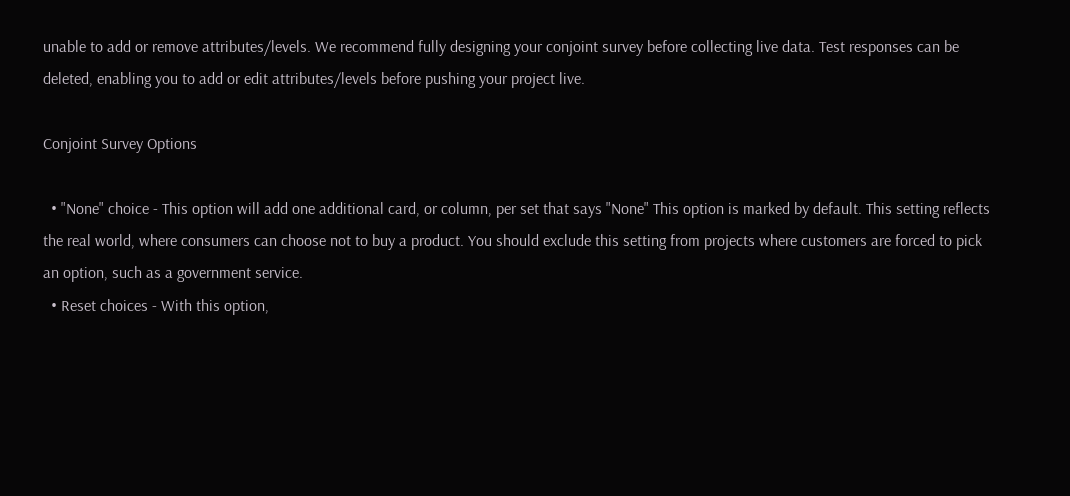unable to add or remove attributes/levels. We recommend fully designing your conjoint survey before collecting live data. Test responses can be deleted, enabling you to add or edit attributes/levels before pushing your project live.

Conjoint Survey Options

  • "None" choice - This option will add one additional card, or column, per set that says "None" This option is marked by default. This setting reflects the real world, where consumers can choose not to buy a product. You should exclude this setting from projects where customers are forced to pick an option, such as a government service.
  • Reset choices - With this option,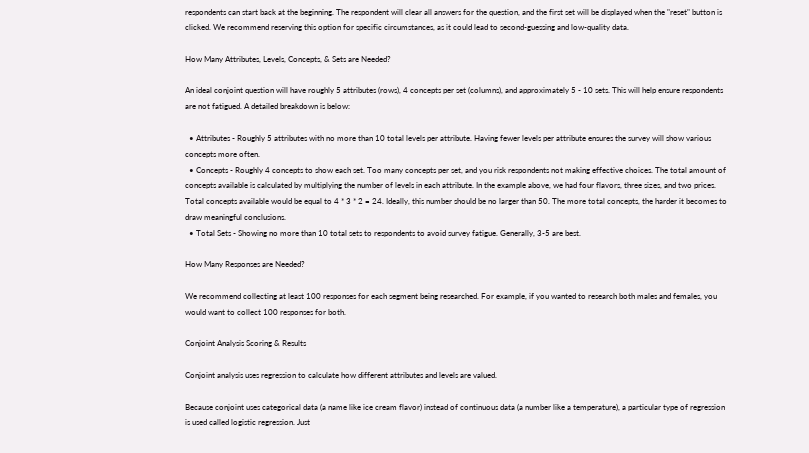respondents can start back at the beginning. The respondent will clear all answers for the question, and the first set will be displayed when the "reset" button is clicked. We recommend reserving this option for specific circumstances, as it could lead to second-guessing and low-quality data.

How Many Attributes, Levels, Concepts, & Sets are Needed?

An ideal conjoint question will have roughly 5 attributes (rows), 4 concepts per set (columns), and approximately 5 - 10 sets. This will help ensure respondents are not fatigued. A detailed breakdown is below:

  • Attributes - Roughly 5 attributes with no more than 10 total levels per attribute. Having fewer levels per attribute ensures the survey will show various concepts more often.
  • Concepts - Roughly 4 concepts to show each set. Too many concepts per set, and you risk respondents not making effective choices. The total amount of concepts available is calculated by multiplying the number of levels in each attribute. In the example above, we had four flavors, three sizes, and two prices. Total concepts available would be equal to 4 * 3 * 2 = 24. Ideally, this number should be no larger than 50. The more total concepts, the harder it becomes to draw meaningful conclusions.
  • Total Sets - Showing no more than 10 total sets to respondents to avoid survey fatigue. Generally, 3-5 are best.

How Many Responses are Needed?

We recommend collecting at least 100 responses for each segment being researched. For example, if you wanted to research both males and females, you would want to collect 100 responses for both.

Conjoint Analysis Scoring & Results

Conjoint analysis uses regression to calculate how different attributes and levels are valued.

Because conjoint uses categorical data (a name like ice cream flavor) instead of continuous data (a number like a temperature), a particular type of regression is used called logistic regression. Just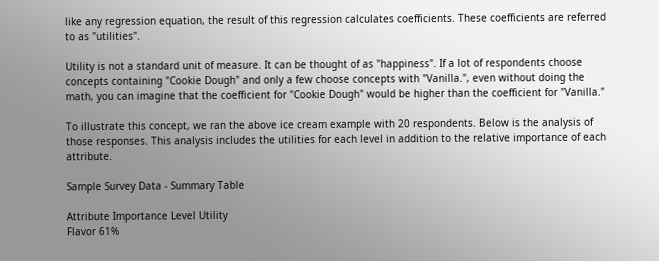like any regression equation, the result of this regression calculates coefficients. These coefficients are referred to as "utilities".

Utility is not a standard unit of measure. It can be thought of as "happiness". If a lot of respondents choose concepts containing "Cookie Dough" and only a few choose concepts with "Vanilla.", even without doing the math, you can imagine that the coefficient for "Cookie Dough" would be higher than the coefficient for "Vanilla."

To illustrate this concept, we ran the above ice cream example with 20 respondents. Below is the analysis of those responses. This analysis includes the utilities for each level in addition to the relative importance of each attribute.

Sample Survey Data - Summary Table

Attribute Importance Level Utility
Flavor 61%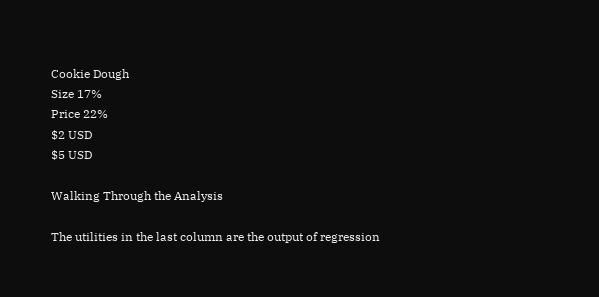Cookie Dough
Size 17%
Price 22%
$2 USD
$5 USD

Walking Through the Analysis

The utilities in the last column are the output of regression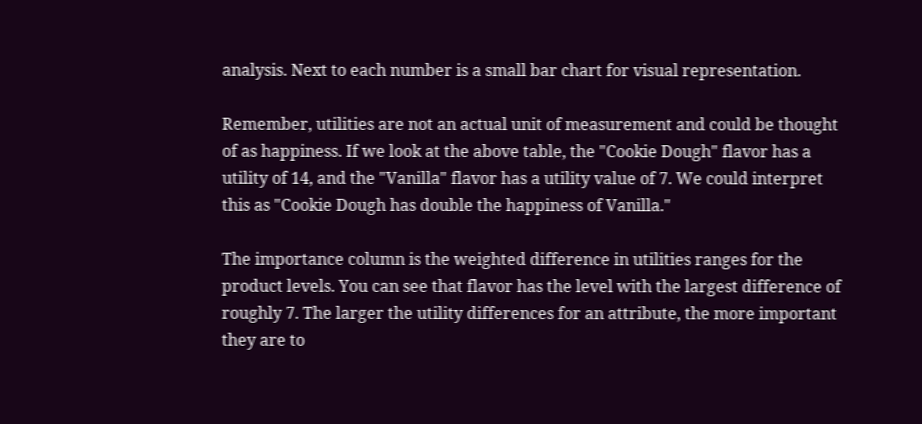analysis. Next to each number is a small bar chart for visual representation.

Remember, utilities are not an actual unit of measurement and could be thought of as happiness. If we look at the above table, the "Cookie Dough" flavor has a utility of 14, and the "Vanilla" flavor has a utility value of 7. We could interpret this as "Cookie Dough has double the happiness of Vanilla."

The importance column is the weighted difference in utilities ranges for the product levels. You can see that flavor has the level with the largest difference of roughly 7. The larger the utility differences for an attribute, the more important they are to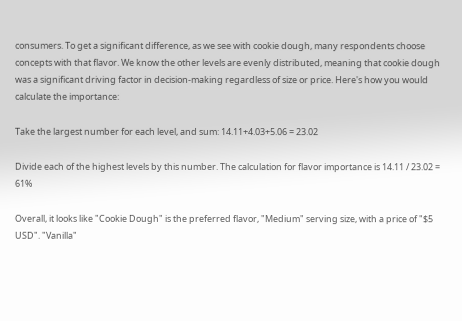consumers. To get a significant difference, as we see with cookie dough, many respondents choose concepts with that flavor. We know the other levels are evenly distributed, meaning that cookie dough was a significant driving factor in decision-making regardless of size or price. Here's how you would calculate the importance:

Take the largest number for each level, and sum: 14.11+4.03+5.06 = 23.02

Divide each of the highest levels by this number. The calculation for flavor importance is 14.11 / 23.02 = 61%

Overall, it looks like "Cookie Dough" is the preferred flavor, "Medium" serving size, with a price of "$5 USD". "Vanilla"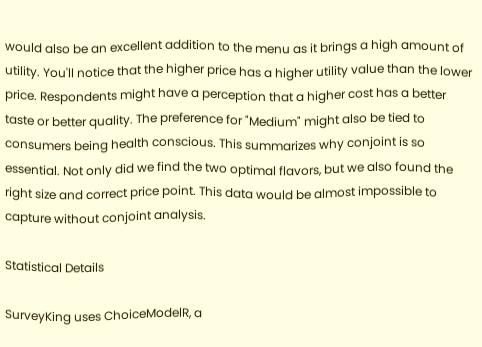would also be an excellent addition to the menu as it brings a high amount of utility. You'll notice that the higher price has a higher utility value than the lower price. Respondents might have a perception that a higher cost has a better taste or better quality. The preference for "Medium" might also be tied to consumers being health conscious. This summarizes why conjoint is so essential. Not only did we find the two optimal flavors, but we also found the right size and correct price point. This data would be almost impossible to capture without conjoint analysis.

Statistical Details

SurveyKing uses ChoiceModelR, a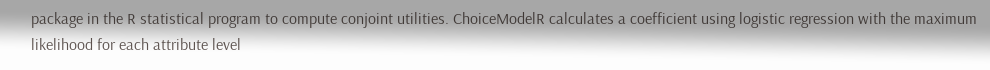package in the R statistical program to compute conjoint utilities. ChoiceModelR calculates a coefficient using logistic regression with the maximum likelihood for each attribute level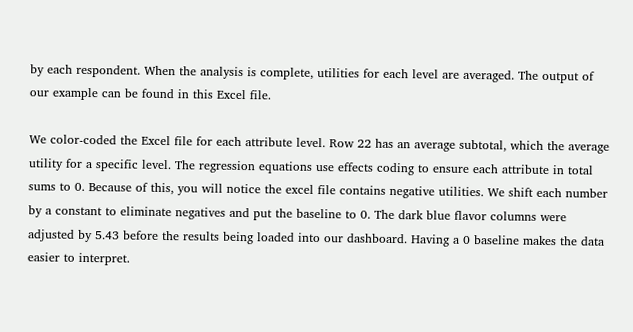by each respondent. When the analysis is complete, utilities for each level are averaged. The output of our example can be found in this Excel file.

We color-coded the Excel file for each attribute level. Row 22 has an average subtotal, which the average utility for a specific level. The regression equations use effects coding to ensure each attribute in total sums to 0. Because of this, you will notice the excel file contains negative utilities. We shift each number by a constant to eliminate negatives and put the baseline to 0. The dark blue flavor columns were adjusted by 5.43 before the results being loaded into our dashboard. Having a 0 baseline makes the data easier to interpret.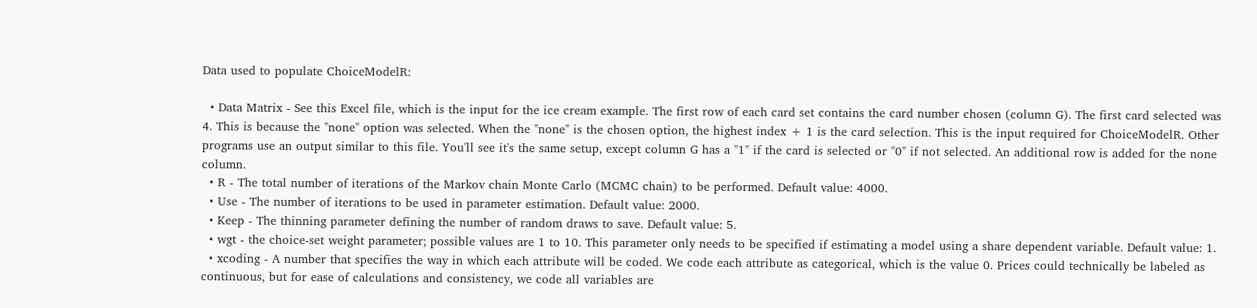Data used to populate ChoiceModelR:

  • Data Matrix - See this Excel file, which is the input for the ice cream example. The first row of each card set contains the card number chosen (column G). The first card selected was 4. This is because the "none" option was selected. When the "none" is the chosen option, the highest index + 1 is the card selection. This is the input required for ChoiceModelR. Other programs use an output similar to this file. You'll see it's the same setup, except column G has a "1" if the card is selected or "0" if not selected. An additional row is added for the none column.
  • R - The total number of iterations of the Markov chain Monte Carlo (MCMC chain) to be performed. Default value: 4000.
  • Use - The number of iterations to be used in parameter estimation. Default value: 2000.
  • Keep - The thinning parameter defining the number of random draws to save. Default value: 5.
  • wgt - the choice-set weight parameter; possible values are 1 to 10. This parameter only needs to be specified if estimating a model using a share dependent variable. Default value: 1.
  • xcoding - A number that specifies the way in which each attribute will be coded. We code each attribute as categorical, which is the value 0. Prices could technically be labeled as continuous, but for ease of calculations and consistency, we code all variables are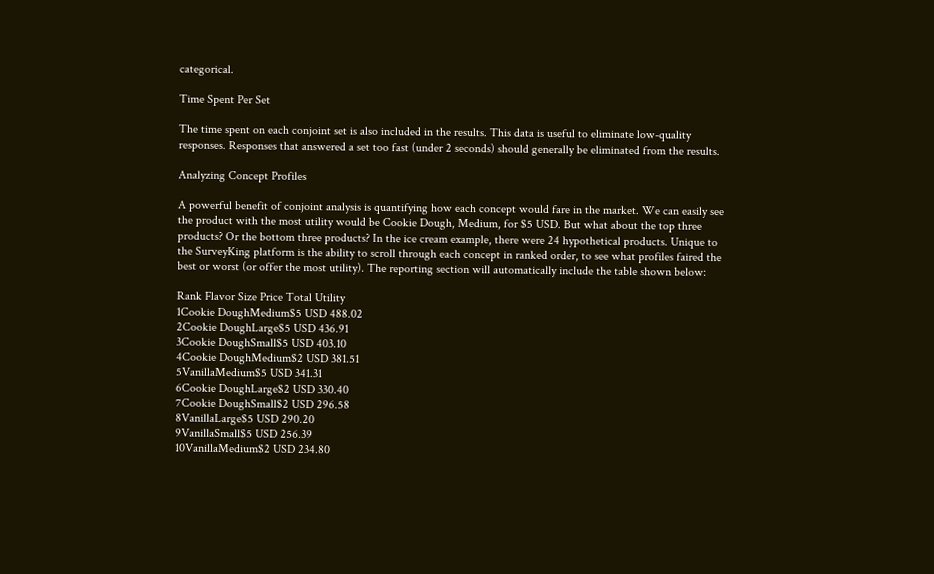categorical.

Time Spent Per Set

The time spent on each conjoint set is also included in the results. This data is useful to eliminate low-quality responses. Responses that answered a set too fast (under 2 seconds) should generally be eliminated from the results.

Analyzing Concept Profiles

A powerful benefit of conjoint analysis is quantifying how each concept would fare in the market. We can easily see the product with the most utility would be Cookie Dough, Medium, for $5 USD. But what about the top three products? Or the bottom three products? In the ice cream example, there were 24 hypothetical products. Unique to the SurveyKing platform is the ability to scroll through each concept in ranked order, to see what profiles faired the best or worst (or offer the most utility). The reporting section will automatically include the table shown below:

Rank Flavor Size Price Total Utility
1Cookie DoughMedium$5 USD 488.02
2Cookie DoughLarge$5 USD 436.91
3Cookie DoughSmall$5 USD 403.10
4Cookie DoughMedium$2 USD 381.51
5VanillaMedium$5 USD 341.31
6Cookie DoughLarge$2 USD 330.40
7Cookie DoughSmall$2 USD 296.58
8VanillaLarge$5 USD 290.20
9VanillaSmall$5 USD 256.39
10VanillaMedium$2 USD 234.80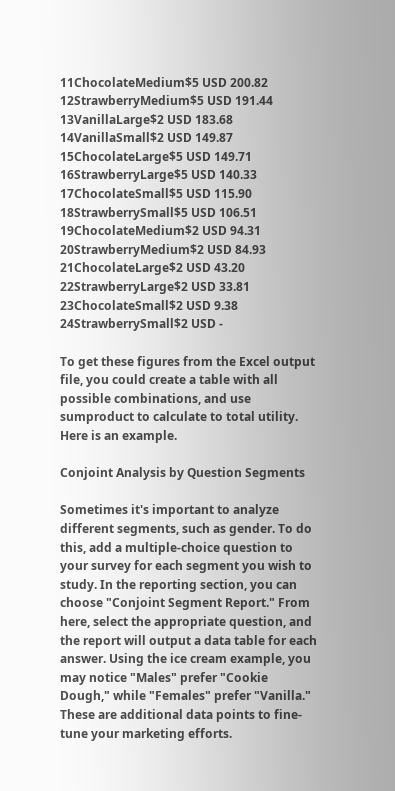11ChocolateMedium$5 USD 200.82
12StrawberryMedium$5 USD 191.44
13VanillaLarge$2 USD 183.68
14VanillaSmall$2 USD 149.87
15ChocolateLarge$5 USD 149.71
16StrawberryLarge$5 USD 140.33
17ChocolateSmall$5 USD 115.90
18StrawberrySmall$5 USD 106.51
19ChocolateMedium$2 USD 94.31
20StrawberryMedium$2 USD 84.93
21ChocolateLarge$2 USD 43.20
22StrawberryLarge$2 USD 33.81
23ChocolateSmall$2 USD 9.38
24StrawberrySmall$2 USD -

To get these figures from the Excel output file, you could create a table with all possible combinations, and use sumproduct to calculate to total utility. Here is an example.

Conjoint Analysis by Question Segments

Sometimes it's important to analyze different segments, such as gender. To do this, add a multiple-choice question to your survey for each segment you wish to study. In the reporting section, you can choose "Conjoint Segment Report." From here, select the appropriate question, and the report will output a data table for each answer. Using the ice cream example, you may notice "Males" prefer "Cookie Dough," while "Females" prefer "Vanilla." These are additional data points to fine-tune your marketing efforts.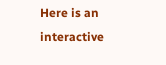Here is an interactive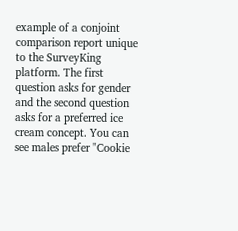example of a conjoint comparison report unique to the SurveyKing platform. The first question asks for gender and the second question asks for a preferred ice cream concept. You can see males prefer "Cookie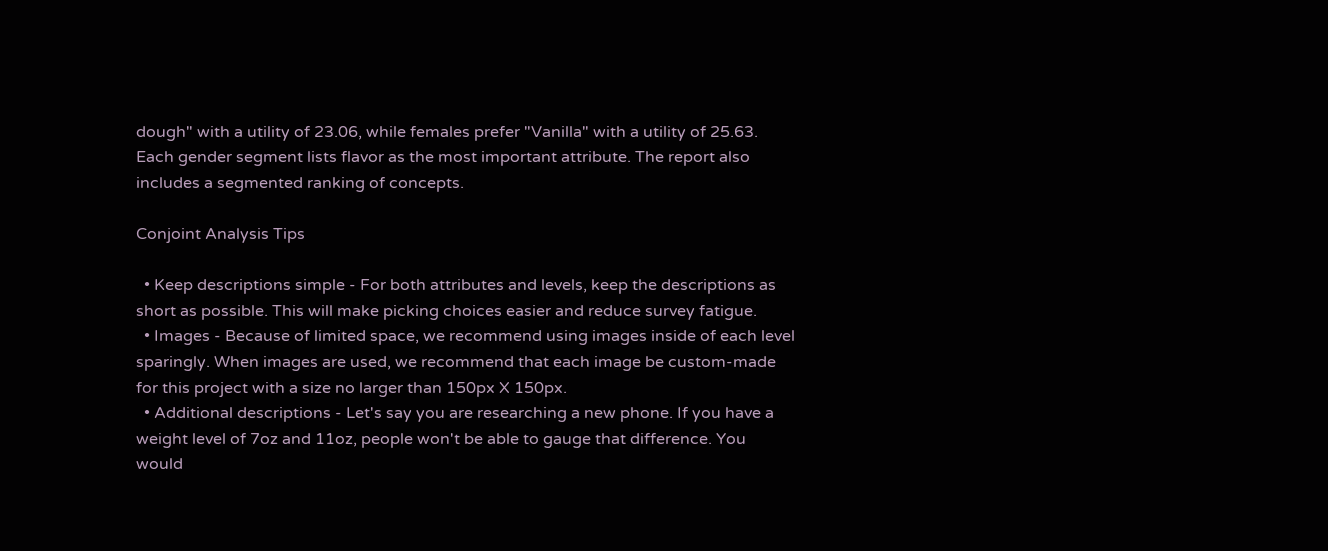dough" with a utility of 23.06, while females prefer "Vanilla" with a utility of 25.63. Each gender segment lists flavor as the most important attribute. The report also includes a segmented ranking of concepts.

Conjoint Analysis Tips

  • Keep descriptions simple - For both attributes and levels, keep the descriptions as short as possible. This will make picking choices easier and reduce survey fatigue.
  • Images - Because of limited space, we recommend using images inside of each level sparingly. When images are used, we recommend that each image be custom-made for this project with a size no larger than 150px X 150px.
  • Additional descriptions - Let's say you are researching a new phone. If you have a weight level of 7oz and 11oz, people won't be able to gauge that difference. You would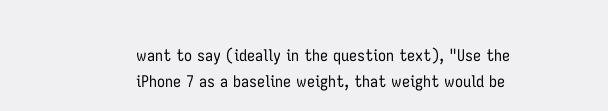want to say (ideally in the question text), "Use the iPhone 7 as a baseline weight, that weight would be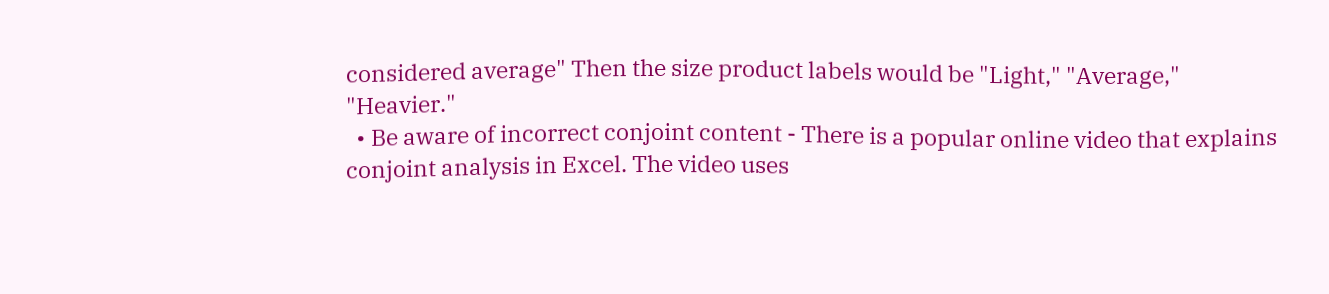considered average" Then the size product labels would be "Light," "Average," "Heavier."
  • Be aware of incorrect conjoint content - There is a popular online video that explains conjoint analysis in Excel. The video uses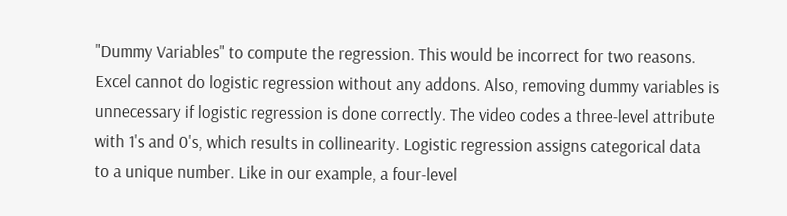"Dummy Variables" to compute the regression. This would be incorrect for two reasons. Excel cannot do logistic regression without any addons. Also, removing dummy variables is unnecessary if logistic regression is done correctly. The video codes a three-level attribute with 1's and 0's, which results in collinearity. Logistic regression assigns categorical data to a unique number. Like in our example, a four-level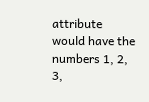attribute would have the numbers 1, 2, 3,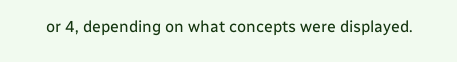or 4, depending on what concepts were displayed.